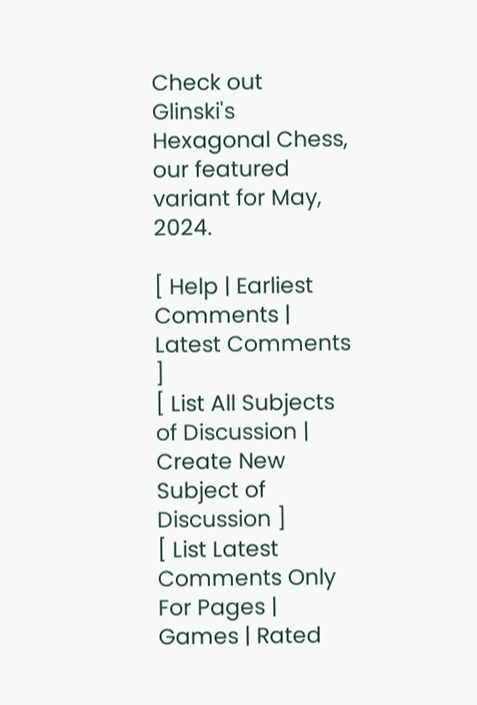Check out Glinski's Hexagonal Chess, our featured variant for May, 2024.

[ Help | Earliest Comments | Latest Comments ]
[ List All Subjects of Discussion | Create New Subject of Discussion ]
[ List Latest Comments Only For Pages | Games | Rated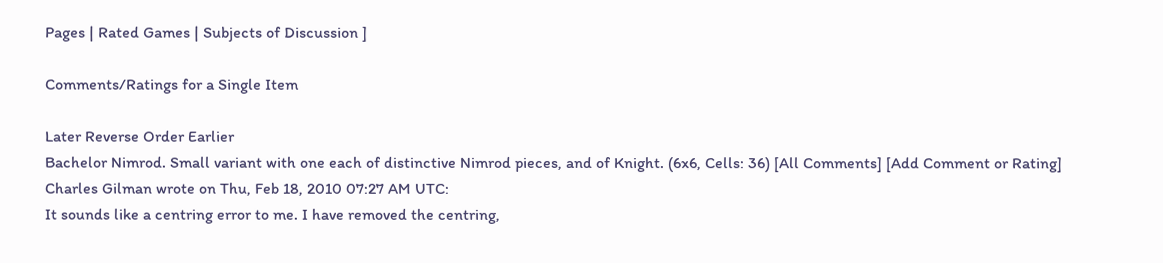Pages | Rated Games | Subjects of Discussion ]

Comments/Ratings for a Single Item

Later Reverse Order Earlier
Bachelor Nimrod. Small variant with one each of distinctive Nimrod pieces, and of Knight. (6x6, Cells: 36) [All Comments] [Add Comment or Rating]
Charles Gilman wrote on Thu, Feb 18, 2010 07:27 AM UTC:
It sounds like a centring error to me. I have removed the centring,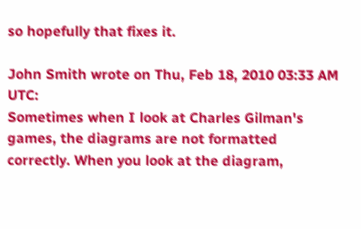so hopefully that fixes it.

John Smith wrote on Thu, Feb 18, 2010 03:33 AM UTC:
Sometimes when I look at Charles Gilman's games, the diagrams are not formatted correctly. When you look at the diagram,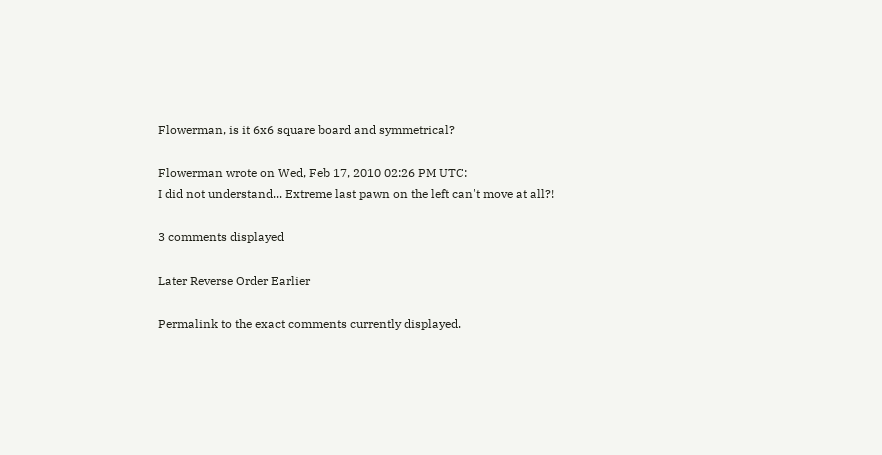Flowerman, is it 6x6 square board and symmetrical?

Flowerman wrote on Wed, Feb 17, 2010 02:26 PM UTC:
I did not understand... Extreme last pawn on the left can't move at all?!

3 comments displayed

Later Reverse Order Earlier

Permalink to the exact comments currently displayed.